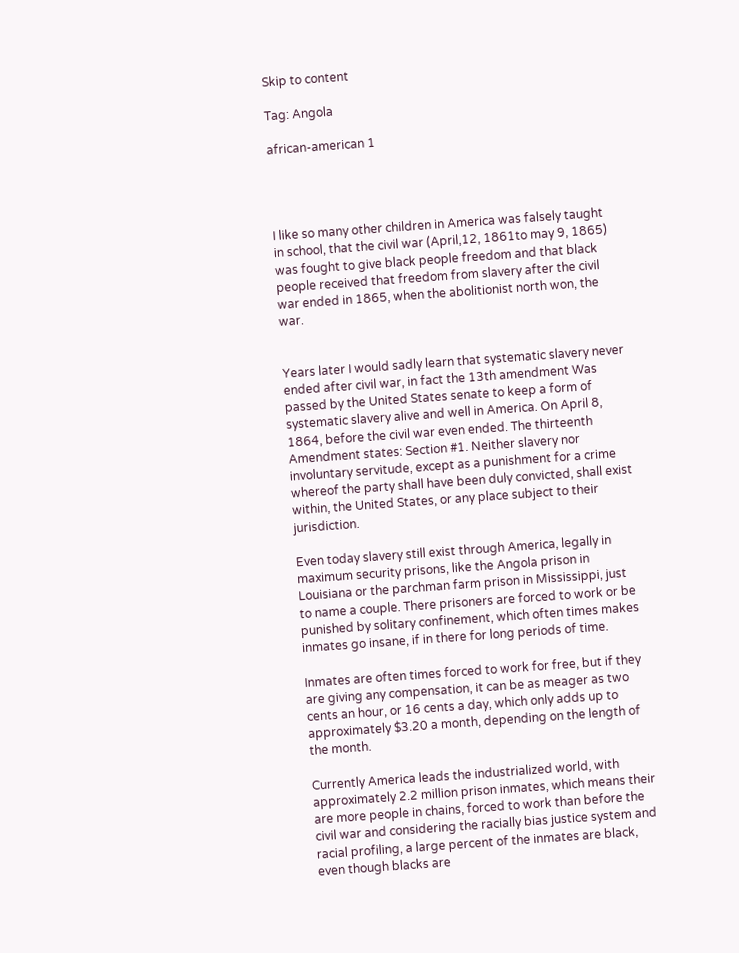Skip to content

Tag: Angola

african-american 1




I like so many other children in America was falsely taught in school, that the civil war (April,12, 1861to may 9, 1865) was fought to give black people freedom and that black people received that freedom from slavery after the civil war ended in 1865, when the abolitionist north won, the war.


Years later I would sadly learn that systematic slavery never ended after civil war, in fact the 13th amendment Was passed by the United States senate to keep a form of systematic slavery alive and well in America. On April 8, 1864, before the civil war even ended. The thirteenth Amendment states: Section #1. Neither slavery nor involuntary servitude, except as a punishment for a crime whereof the party shall have been duly convicted, shall exist within, the United States, or any place subject to their jurisdiction.

Even today slavery still exist through America, legally in maximum security prisons, like the Angola prison in Louisiana or the parchman farm prison in Mississippi, just to name a couple. There prisoners are forced to work or be punished by solitary confinement, which often times makes inmates go insane, if in there for long periods of time.

Inmates are often times forced to work for free, but if they are giving any compensation, it can be as meager as two cents an hour, or 16 cents a day, which only adds up to approximately $3.20 a month, depending on the length of the month.

Currently America leads the industrialized world, with approximately 2.2 million prison inmates, which means their are more people in chains, forced to work than before the civil war and considering the racially bias justice system and racial profiling, a large percent of the inmates are black, even though blacks are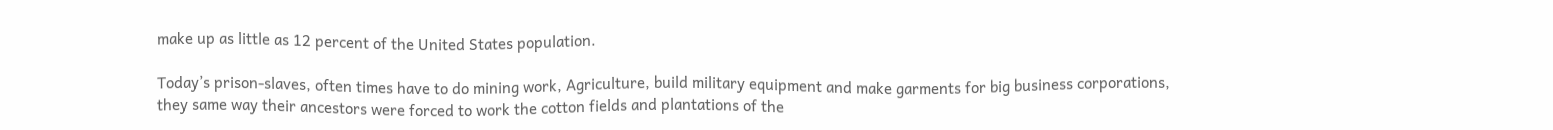make up as little as 12 percent of the United States population.

Today’s prison-slaves, often times have to do mining work, Agriculture, build military equipment and make garments for big business corporations, they same way their ancestors were forced to work the cotton fields and plantations of the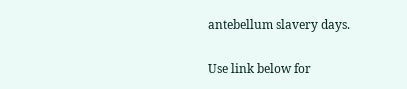antebellum slavery days.

Use link below for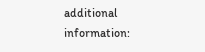additional information: